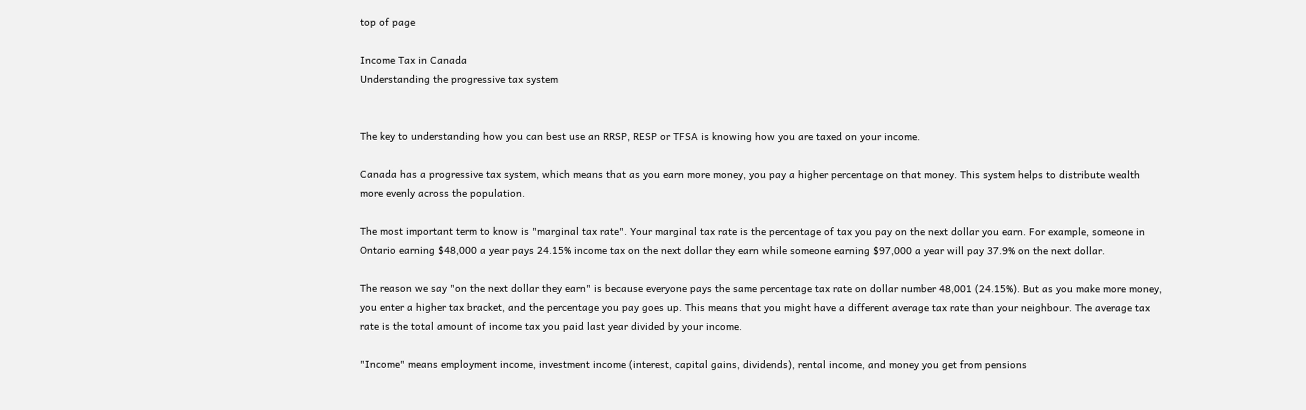top of page

Income Tax in Canada
Understanding the progressive tax system


The key to understanding how you can best use an RRSP, RESP or TFSA is knowing how you are taxed on your income.

Canada has a progressive tax system, which means that as you earn more money, you pay a higher percentage on that money. This system helps to distribute wealth more evenly across the population.

The most important term to know is "marginal tax rate". Your marginal tax rate is the percentage of tax you pay on the next dollar you earn. For example, someone in Ontario earning $48,000 a year pays 24.15% income tax on the next dollar they earn while someone earning $97,000 a year will pay 37.9% on the next dollar.

The reason we say "on the next dollar they earn" is because everyone pays the same percentage tax rate on dollar number 48,001 (24.15%). But as you make more money, you enter a higher tax bracket, and the percentage you pay goes up. This means that you might have a different average tax rate than your neighbour. The average tax rate is the total amount of income tax you paid last year divided by your income.

"Income" means employment income, investment income (interest, capital gains, dividends), rental income, and money you get from pensions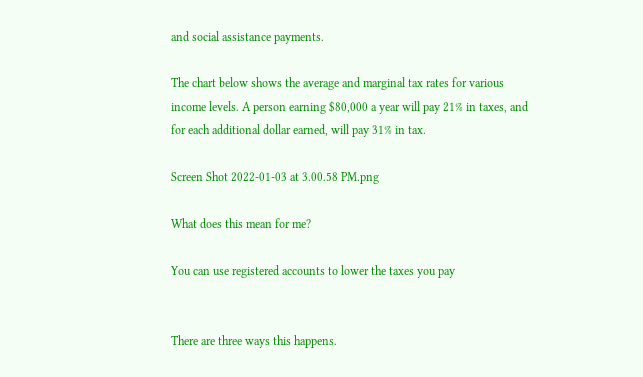and social assistance payments.

The chart below shows the average and marginal tax rates for various income levels. A person earning $80,000 a year will pay 21% in taxes, and for each additional dollar earned, will pay 31% in tax.

Screen Shot 2022-01-03 at 3.00.58 PM.png

What does this mean for me?

You can use registered accounts to lower the taxes you pay


There are three ways this happens.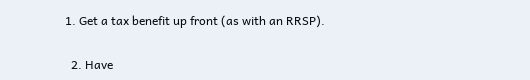1. Get a tax benefit up front (as with an RRSP).

  2. Have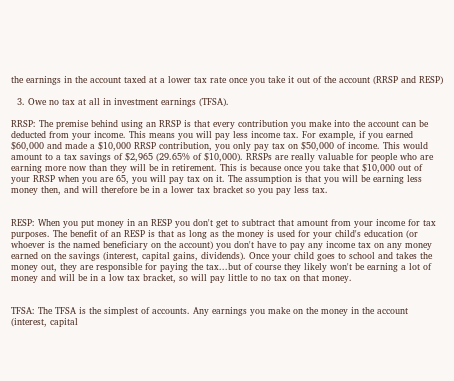the earnings in the account taxed at a lower tax rate once you take it out of the account (RRSP and RESP)

  3. Owe no tax at all in investment earnings (TFSA).

RRSP: The premise behind using an RRSP is that every contribution you make into the account can be deducted from your income. This means you will pay less income tax. For example, if you earned $60,000 and made a $10,000 RRSP contribution, you only pay tax on $50,000 of income. This would amount to a tax savings of $2,965 (29.65% of $10,000). RRSPs are really valuable for people who are earning more now than they will be in retirement. This is because once you take that $10,000 out of your RRSP when you are 65, you will pay tax on it. The assumption is that you will be earning less money then, and will therefore be in a lower tax bracket so you pay less tax.


RESP: When you put money in an RESP you don't get to subtract that amount from your income for tax purposes. The benefit of an RESP is that as long as the money is used for your child's education (or whoever is the named beneficiary on the account) you don't have to pay any income tax on any money earned on the savings (interest, capital gains, dividends). Once your child goes to school and takes the money out, they are responsible for paying the tax...but of course they likely won't be earning a lot of money and will be in a low tax bracket, so will pay little to no tax on that money.


TFSA: The TFSA is the simplest of accounts. Any earnings you make on the money in the account (interest, capital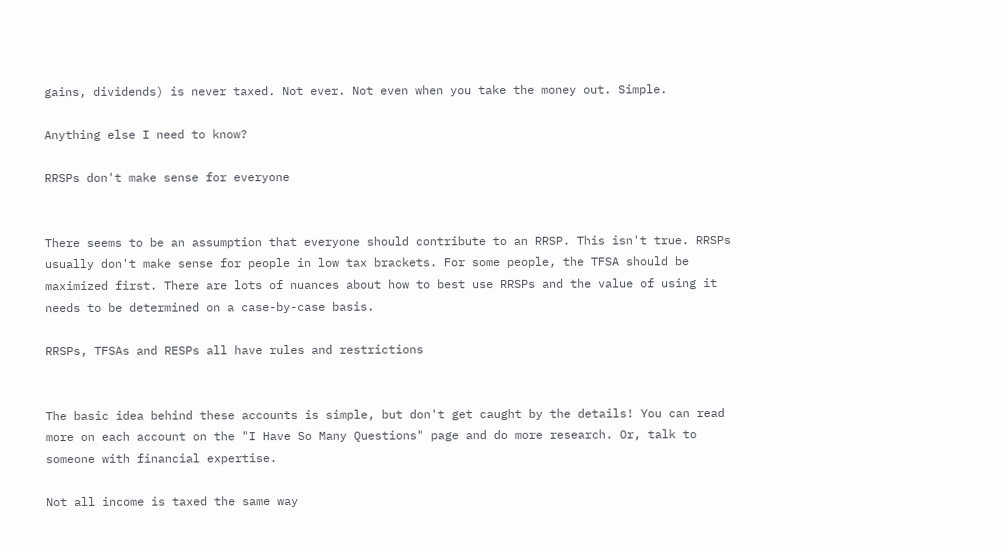gains, dividends) is never taxed. Not ever. Not even when you take the money out. Simple.

Anything else I need to know?

RRSPs don't make sense for everyone


There seems to be an assumption that everyone should contribute to an RRSP. This isn't true. RRSPs usually don't make sense for people in low tax brackets. For some people, the TFSA should be maximized first. There are lots of nuances about how to best use RRSPs and the value of using it needs to be determined on a case-by-case basis.

RRSPs, TFSAs and RESPs all have rules and restrictions


The basic idea behind these accounts is simple, but don't get caught by the details! You can read more on each account on the "I Have So Many Questions" page and do more research. Or, talk to someone with financial expertise.

Not all income is taxed the same way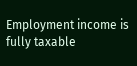Employment income is fully taxable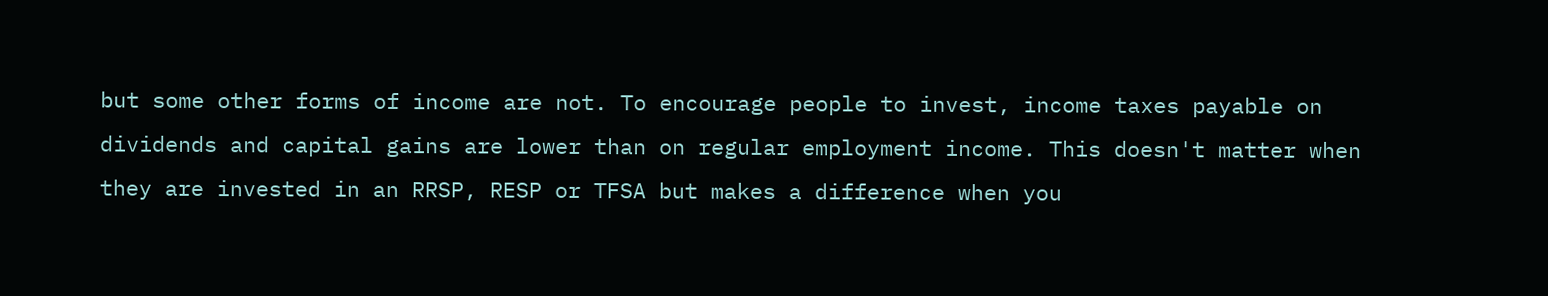but some other forms of income are not. To encourage people to invest, income taxes payable on dividends and capital gains are lower than on regular employment income. This doesn't matter when they are invested in an RRSP, RESP or TFSA but makes a difference when you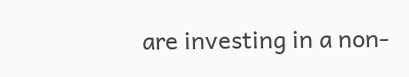are investing in a non-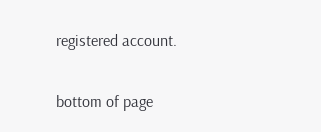registered account.

bottom of page